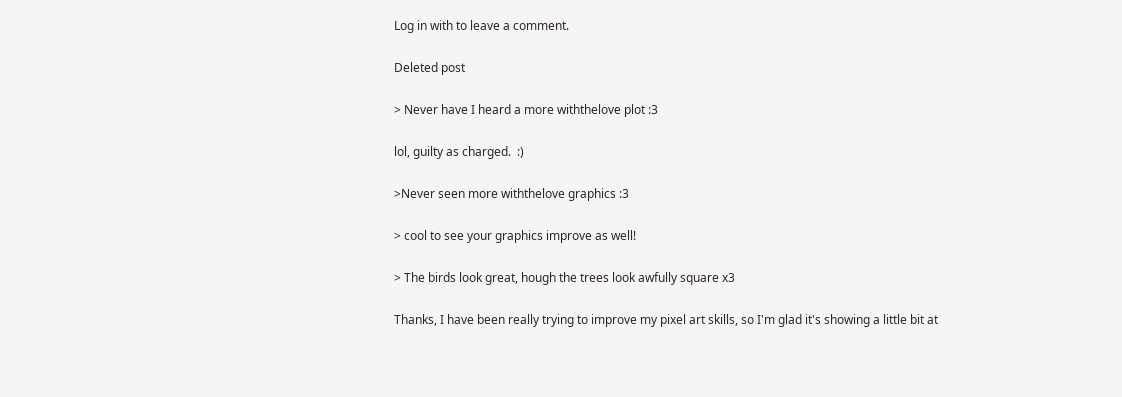Log in with to leave a comment.

Deleted post

> Never have I heard a more withthelove plot :3

lol, guilty as charged.  :)

>Never seen more withthelove graphics :3

> cool to see your graphics improve as well!

> The birds look great, hough the trees look awfully square x3

Thanks, I have been really trying to improve my pixel art skills, so I'm glad it's showing a little bit at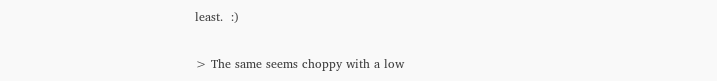least.  :)

> The same seems choppy with a low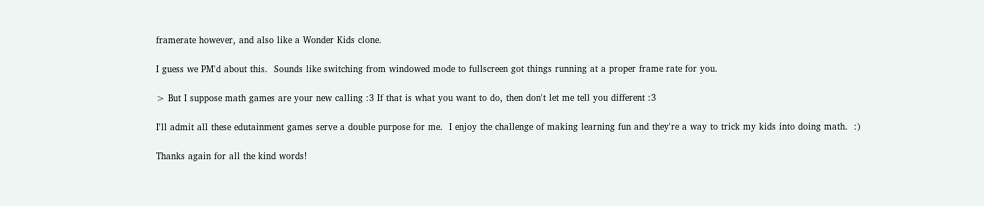framerate however, and also like a Wonder Kids clone.

I guess we PM'd about this.  Sounds like switching from windowed mode to fullscreen got things running at a proper frame rate for you.

> But I suppose math games are your new calling :3 If that is what you want to do, then don't let me tell you different :3

I'll admit all these edutainment games serve a double purpose for me.  I enjoy the challenge of making learning fun and they're a way to trick my kids into doing math.  :)

Thanks again for all the kind words!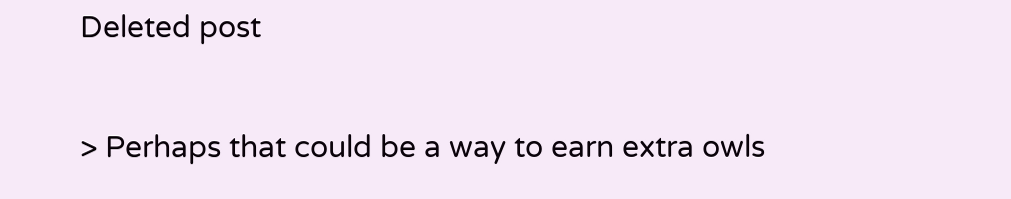Deleted post

> Perhaps that could be a way to earn extra owls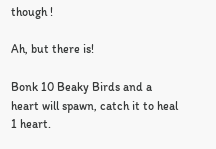though !

Ah, but there is!

Bonk 10 Beaky Birds and a heart will spawn, catch it to heal 1 heart.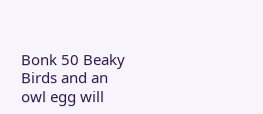Bonk 50 Beaky Birds and an owl egg will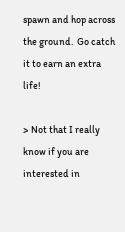spawn and hop across the ground.  Go catch it to earn an extra life!

> Not that I really know if you are interested in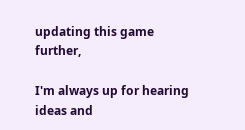updating this game further,

I'm always up for hearing ideas and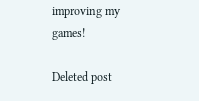improving my games!

Deleted post